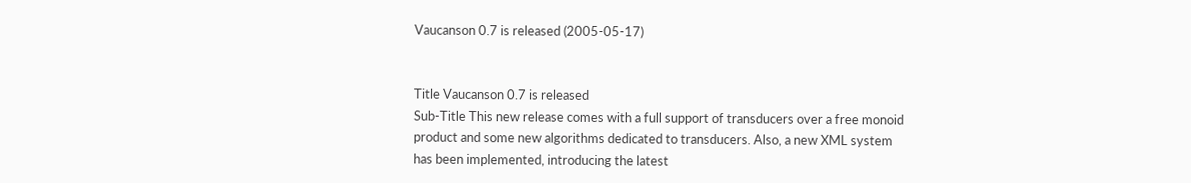Vaucanson 0.7 is released (2005-05-17)


Title Vaucanson 0.7 is released
Sub-Title This new release comes with a full support of transducers over a free monoid product and some new algorithms dedicated to transducers. Also, a new XML system has been implemented, introducing the latest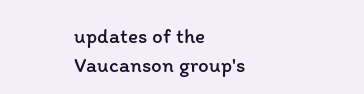updates of the Vaucanson group's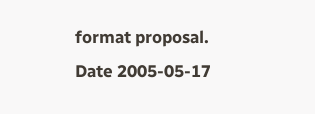format proposal.
Date 2005-05-17